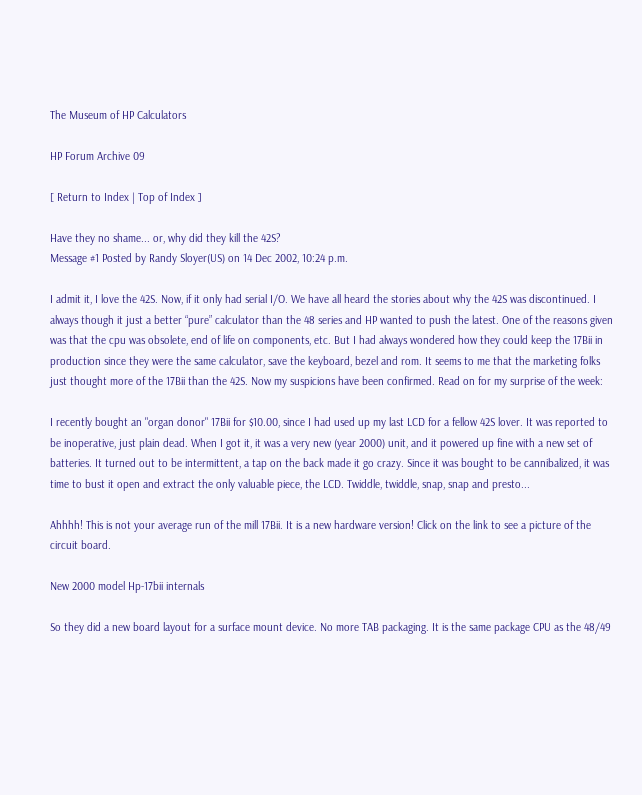The Museum of HP Calculators

HP Forum Archive 09

[ Return to Index | Top of Index ]

Have they no shame... or, why did they kill the 42S?
Message #1 Posted by Randy Sloyer(US) on 14 Dec 2002, 10:24 p.m.

I admit it, I love the 42S. Now, if it only had serial I/O. We have all heard the stories about why the 42S was discontinued. I always though it just a better “pure” calculator than the 48 series and HP wanted to push the latest. One of the reasons given was that the cpu was obsolete, end of life on components, etc. But I had always wondered how they could keep the 17Bii in production since they were the same calculator, save the keyboard, bezel and rom. It seems to me that the marketing folks just thought more of the 17Bii than the 42S. Now my suspicions have been confirmed. Read on for my surprise of the week:

I recently bought an "organ donor" 17Bii for $10.00, since I had used up my last LCD for a fellow 42S lover. It was reported to be inoperative, just plain dead. When I got it, it was a very new (year 2000) unit, and it powered up fine with a new set of batteries. It turned out to be intermittent, a tap on the back made it go crazy. Since it was bought to be cannibalized, it was time to bust it open and extract the only valuable piece, the LCD. Twiddle, twiddle, snap, snap and presto...

Ahhhh! This is not your average run of the mill 17Bii. It is a new hardware version! Click on the link to see a picture of the circuit board.

New 2000 model Hp-17bii internals

So they did a new board layout for a surface mount device. No more TAB packaging. It is the same package CPU as the 48/49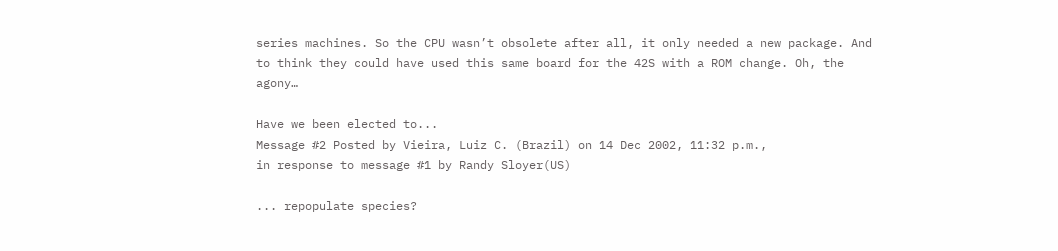series machines. So the CPU wasn’t obsolete after all, it only needed a new package. And to think they could have used this same board for the 42S with a ROM change. Oh, the agony…

Have we been elected to...
Message #2 Posted by Vieira, Luiz C. (Brazil) on 14 Dec 2002, 11:32 p.m.,
in response to message #1 by Randy Sloyer(US)

... repopulate species?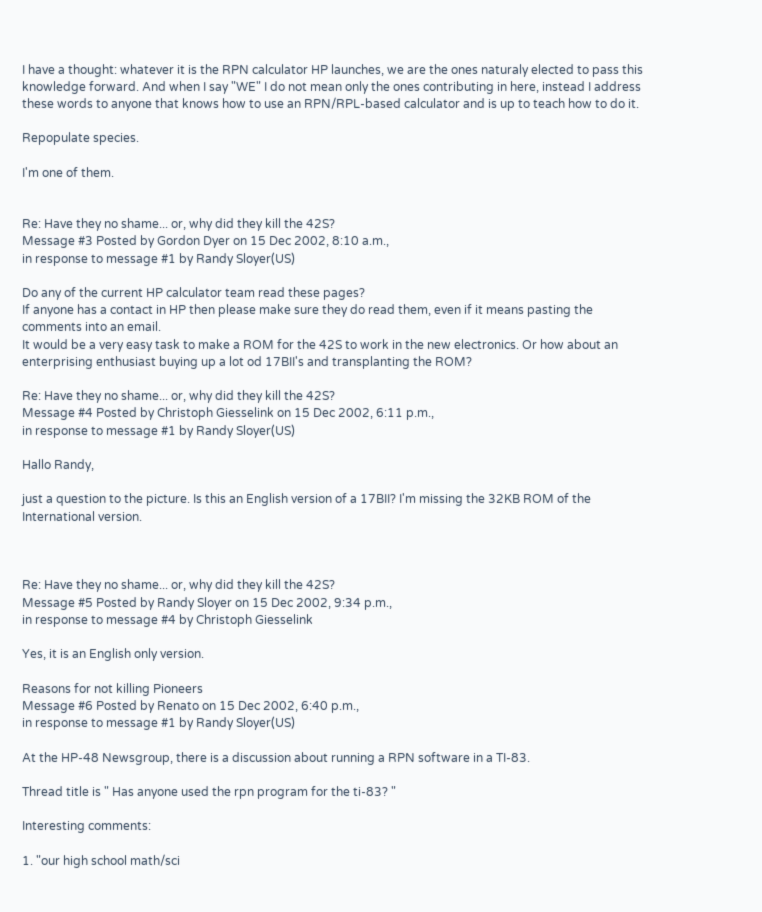I have a thought: whatever it is the RPN calculator HP launches, we are the ones naturaly elected to pass this knowledge forward. And when I say "WE" I do not mean only the ones contributing in here, instead I address these words to anyone that knows how to use an RPN/RPL-based calculator and is up to teach how to do it.

Repopulate species.

I'm one of them.


Re: Have they no shame... or, why did they kill the 42S?
Message #3 Posted by Gordon Dyer on 15 Dec 2002, 8:10 a.m.,
in response to message #1 by Randy Sloyer(US)

Do any of the current HP calculator team read these pages?
If anyone has a contact in HP then please make sure they do read them, even if it means pasting the comments into an email.
It would be a very easy task to make a ROM for the 42S to work in the new electronics. Or how about an enterprising enthusiast buying up a lot od 17BII's and transplanting the ROM?

Re: Have they no shame... or, why did they kill the 42S?
Message #4 Posted by Christoph Giesselink on 15 Dec 2002, 6:11 p.m.,
in response to message #1 by Randy Sloyer(US)

Hallo Randy,

just a question to the picture. Is this an English version of a 17BII? I'm missing the 32KB ROM of the International version.



Re: Have they no shame... or, why did they kill the 42S?
Message #5 Posted by Randy Sloyer on 15 Dec 2002, 9:34 p.m.,
in response to message #4 by Christoph Giesselink

Yes, it is an English only version.

Reasons for not killing Pioneers
Message #6 Posted by Renato on 15 Dec 2002, 6:40 p.m.,
in response to message #1 by Randy Sloyer(US)

At the HP-48 Newsgroup, there is a discussion about running a RPN software in a TI-83.

Thread title is " Has anyone used the rpn program for the ti-83? "

Interesting comments:

1. "our high school math/sci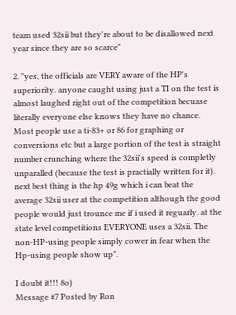team used 32sii but they're about to be disallowed next year since they are so scarce"

2. "yes, the officials are VERY aware of the HP's superiority. anyone caught using just a TI on the test is almost laughed right out of the competition becuase literally everyone else knows they have no chance. Most people use a ti-83+ or 86 for graphing or conversions etc but a large portion of the test is straight number crunching where the 32sii's speed is completly unparalled (because the test is practially written for it). next best thing is the hp 49g which i can beat the average 32sii user at the competition although the good people would just trounce me if i used it reguarly. at the state level competitions EVERYONE uses a 32sii. The non-HP-using people simply cower in fear when the Hp-using people show up".

I doubt it!!! 8o)
Message #7 Posted by Ron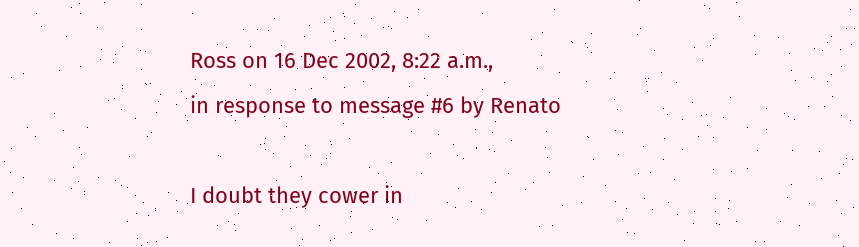Ross on 16 Dec 2002, 8:22 a.m.,
in response to message #6 by Renato

I doubt they cower in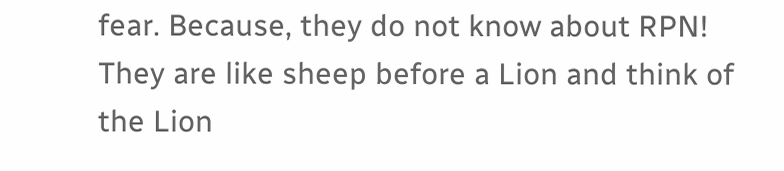fear. Because, they do not know about RPN! They are like sheep before a Lion and think of the Lion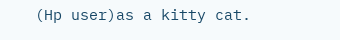(Hp user)as a kitty cat.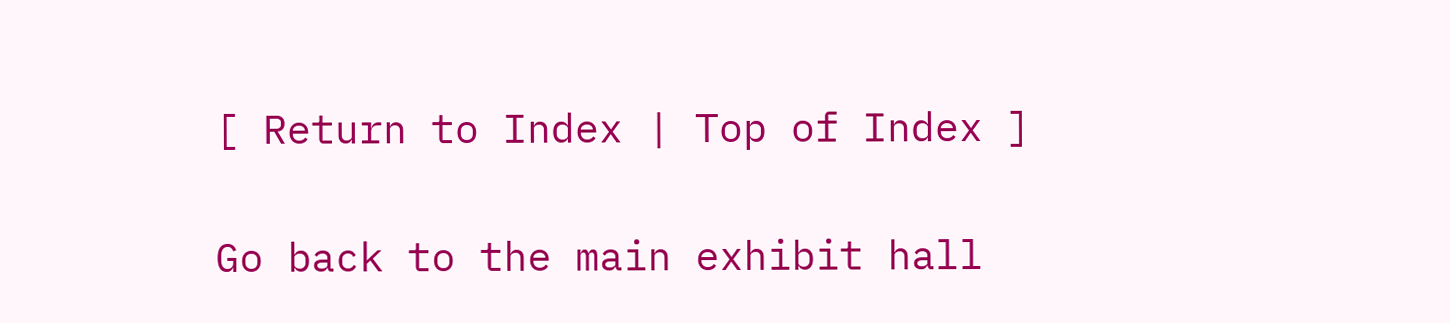[ Return to Index | Top of Index ]

Go back to the main exhibit hall